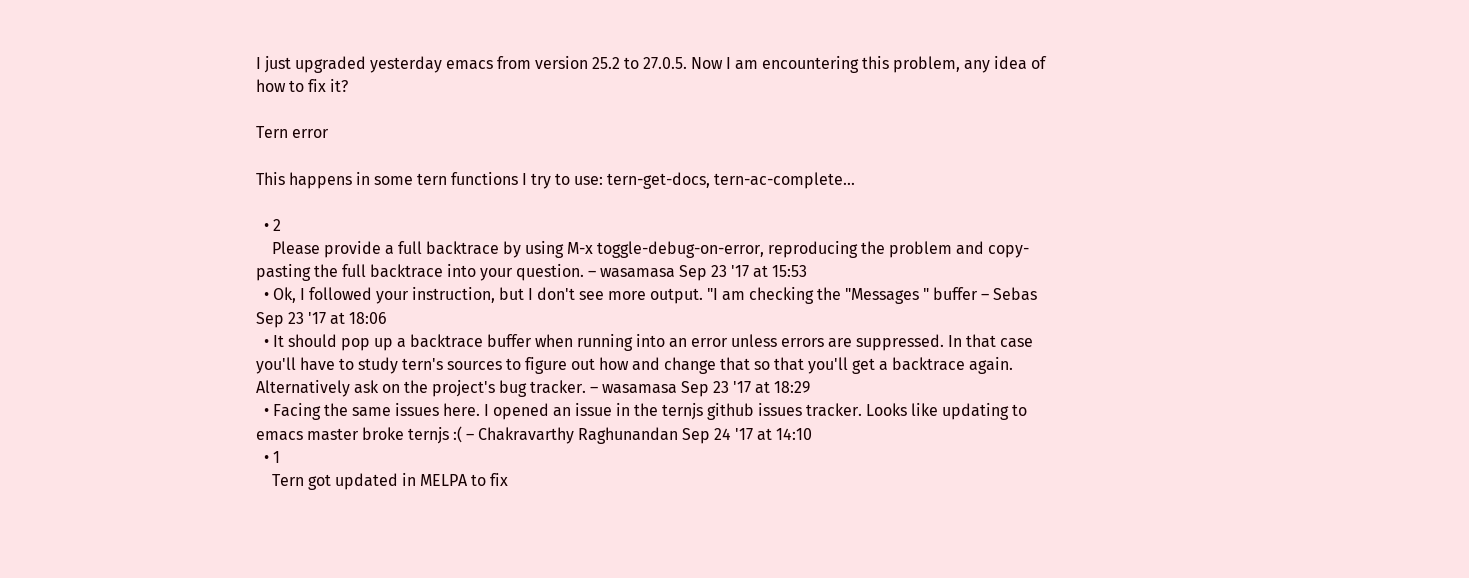I just upgraded yesterday emacs from version 25.2 to 27.0.5. Now I am encountering this problem, any idea of how to fix it?

Tern error

This happens in some tern functions I try to use: tern-get-docs, tern-ac-complete...

  • 2
    Please provide a full backtrace by using M-x toggle-debug-on-error, reproducing the problem and copy-pasting the full backtrace into your question. – wasamasa Sep 23 '17 at 15:53
  • Ok, I followed your instruction, but I don't see more output. "I am checking the "Messages " buffer – Sebas Sep 23 '17 at 18:06
  • It should pop up a backtrace buffer when running into an error unless errors are suppressed. In that case you'll have to study tern's sources to figure out how and change that so that you'll get a backtrace again. Alternatively ask on the project's bug tracker. – wasamasa Sep 23 '17 at 18:29
  • Facing the same issues here. I opened an issue in the ternjs github issues tracker. Looks like updating to emacs master broke ternjs :( – Chakravarthy Raghunandan Sep 24 '17 at 14:10
  • 1
    Tern got updated in MELPA to fix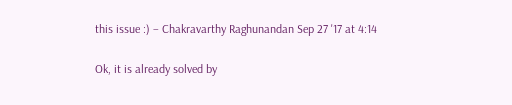this issue :) – Chakravarthy Raghunandan Sep 27 '17 at 4:14

Ok, it is already solved by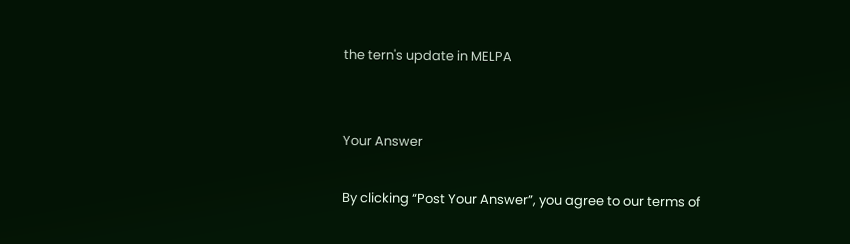the tern's update in MELPA


Your Answer

By clicking “Post Your Answer”, you agree to our terms of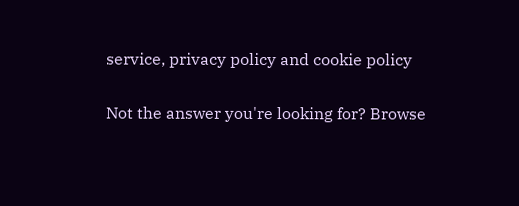service, privacy policy and cookie policy

Not the answer you're looking for? Browse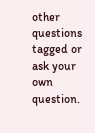other questions tagged or ask your own question.